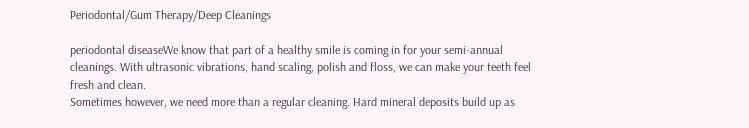Periodontal/Gum Therapy/Deep Cleanings

periodontal diseaseWe know that part of a healthy smile is coming in for your semi-annual cleanings. With ultrasonic vibrations, hand scaling, polish and floss, we can make your teeth feel fresh and clean.
Sometimes however, we need more than a regular cleaning. Hard mineral deposits build up as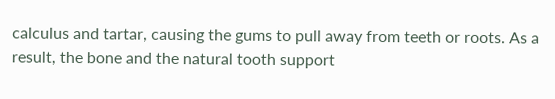calculus and tartar, causing the gums to pull away from teeth or roots. As a result, the bone and the natural tooth support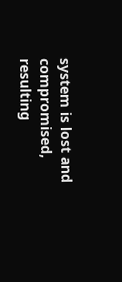system is lost and compromised, resulting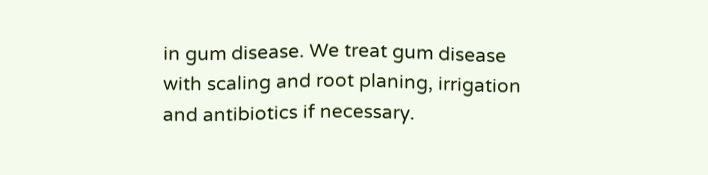in gum disease. We treat gum disease with scaling and root planing, irrigation and antibiotics if necessary.